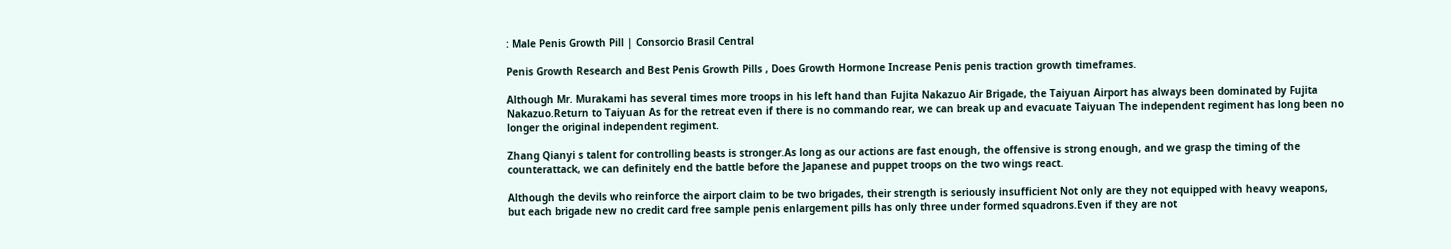: Male Penis Growth Pill | Consorcio Brasil Central

Penis Growth Research and Best Penis Growth Pills , Does Growth Hormone Increase Penis penis traction growth timeframes.

Although Mr. Murakami has several times more troops in his left hand than Fujita Nakazuo Air Brigade, the Taiyuan Airport has always been dominated by Fujita Nakazuo.Return to Taiyuan As for the retreat even if there is no commando rear, we can break up and evacuate Taiyuan The independent regiment has long been no longer the original independent regiment.

Zhang Qianyi s talent for controlling beasts is stronger.As long as our actions are fast enough, the offensive is strong enough, and we grasp the timing of the counterattack, we can definitely end the battle before the Japanese and puppet troops on the two wings react.

Although the devils who reinforce the airport claim to be two brigades, their strength is seriously insufficient Not only are they not equipped with heavy weapons, but each brigade new no credit card free sample penis enlargement pills has only three under formed squadrons.Even if they are not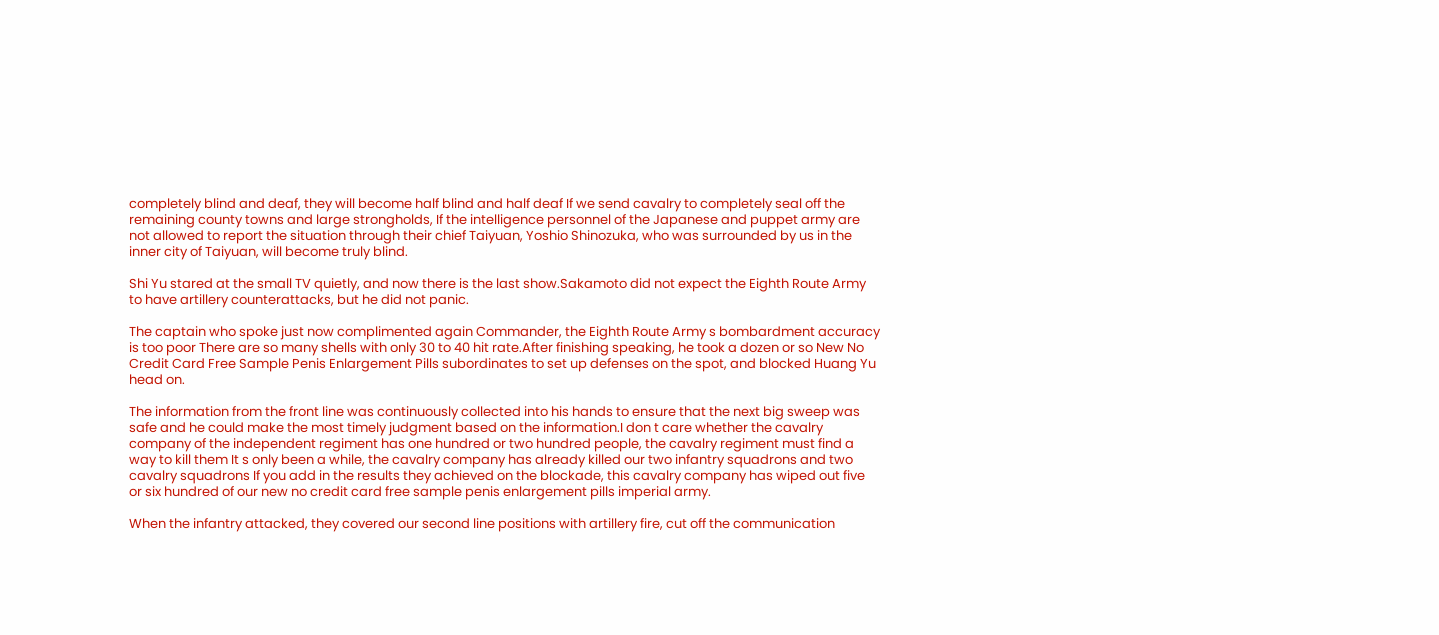completely blind and deaf, they will become half blind and half deaf If we send cavalry to completely seal off the remaining county towns and large strongholds, If the intelligence personnel of the Japanese and puppet army are not allowed to report the situation through their chief Taiyuan, Yoshio Shinozuka, who was surrounded by us in the inner city of Taiyuan, will become truly blind.

Shi Yu stared at the small TV quietly, and now there is the last show.Sakamoto did not expect the Eighth Route Army to have artillery counterattacks, but he did not panic.

The captain who spoke just now complimented again Commander, the Eighth Route Army s bombardment accuracy is too poor There are so many shells with only 30 to 40 hit rate.After finishing speaking, he took a dozen or so New No Credit Card Free Sample Penis Enlargement Pills subordinates to set up defenses on the spot, and blocked Huang Yu head on.

The information from the front line was continuously collected into his hands to ensure that the next big sweep was safe and he could make the most timely judgment based on the information.I don t care whether the cavalry company of the independent regiment has one hundred or two hundred people, the cavalry regiment must find a way to kill them It s only been a while, the cavalry company has already killed our two infantry squadrons and two cavalry squadrons If you add in the results they achieved on the blockade, this cavalry company has wiped out five or six hundred of our new no credit card free sample penis enlargement pills imperial army.

When the infantry attacked, they covered our second line positions with artillery fire, cut off the communication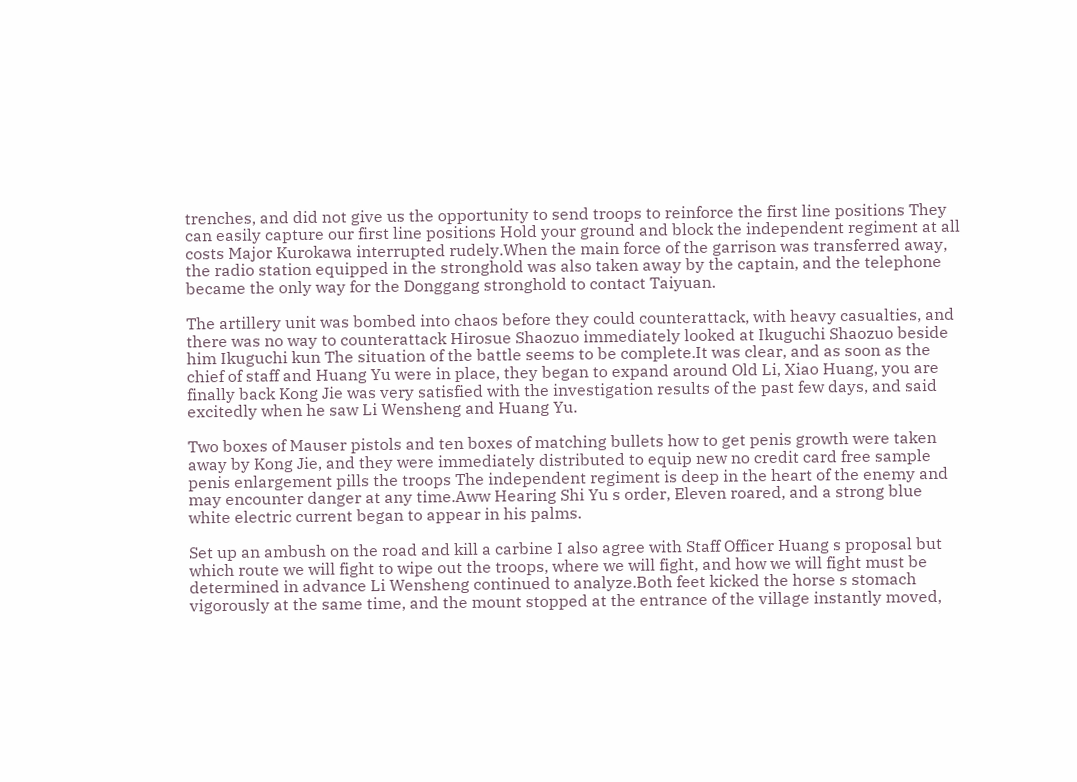trenches, and did not give us the opportunity to send troops to reinforce the first line positions They can easily capture our first line positions Hold your ground and block the independent regiment at all costs Major Kurokawa interrupted rudely.When the main force of the garrison was transferred away, the radio station equipped in the stronghold was also taken away by the captain, and the telephone became the only way for the Donggang stronghold to contact Taiyuan.

The artillery unit was bombed into chaos before they could counterattack, with heavy casualties, and there was no way to counterattack Hirosue Shaozuo immediately looked at Ikuguchi Shaozuo beside him Ikuguchi kun The situation of the battle seems to be complete.It was clear, and as soon as the chief of staff and Huang Yu were in place, they began to expand around Old Li, Xiao Huang, you are finally back Kong Jie was very satisfied with the investigation results of the past few days, and said excitedly when he saw Li Wensheng and Huang Yu.

Two boxes of Mauser pistols and ten boxes of matching bullets how to get penis growth were taken away by Kong Jie, and they were immediately distributed to equip new no credit card free sample penis enlargement pills the troops The independent regiment is deep in the heart of the enemy and may encounter danger at any time.Aww Hearing Shi Yu s order, Eleven roared, and a strong blue white electric current began to appear in his palms.

Set up an ambush on the road and kill a carbine I also agree with Staff Officer Huang s proposal but which route we will fight to wipe out the troops, where we will fight, and how we will fight must be determined in advance Li Wensheng continued to analyze.Both feet kicked the horse s stomach vigorously at the same time, and the mount stopped at the entrance of the village instantly moved,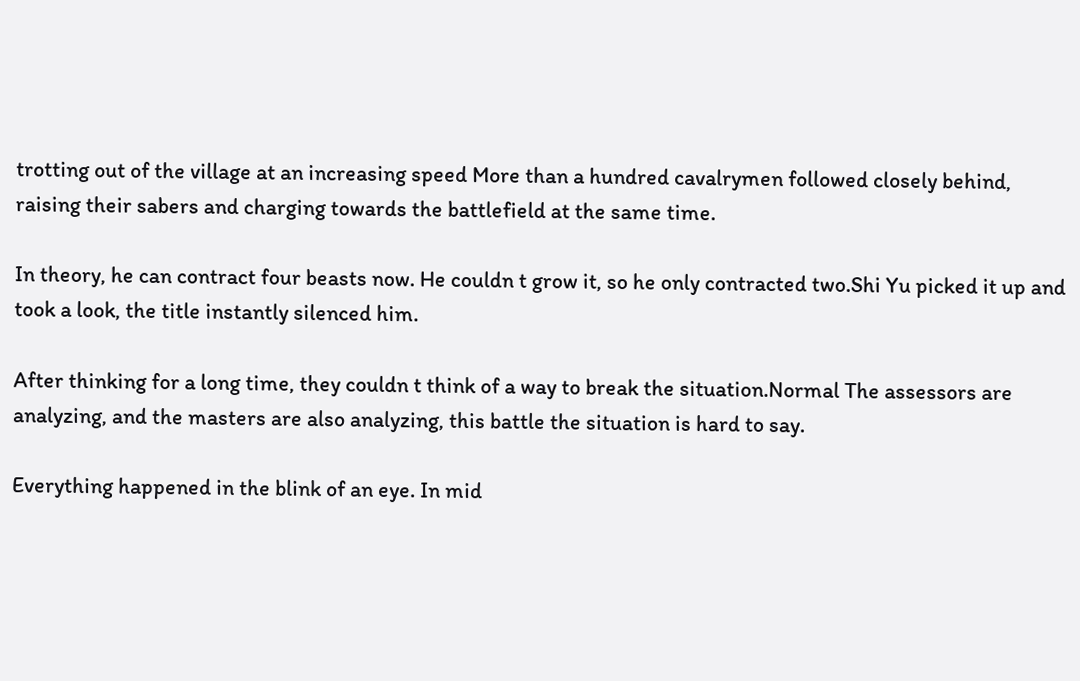trotting out of the village at an increasing speed More than a hundred cavalrymen followed closely behind, raising their sabers and charging towards the battlefield at the same time.

In theory, he can contract four beasts now. He couldn t grow it, so he only contracted two.Shi Yu picked it up and took a look, the title instantly silenced him.

After thinking for a long time, they couldn t think of a way to break the situation.Normal The assessors are analyzing, and the masters are also analyzing, this battle the situation is hard to say.

Everything happened in the blink of an eye. In mid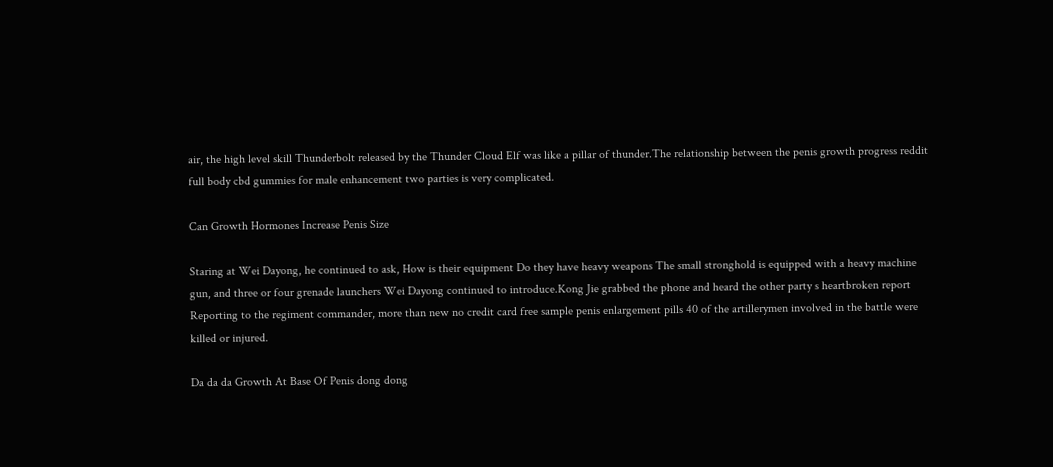air, the high level skill Thunderbolt released by the Thunder Cloud Elf was like a pillar of thunder.The relationship between the penis growth progress reddit full body cbd gummies for male enhancement two parties is very complicated.

Can Growth Hormones Increase Penis Size

Staring at Wei Dayong, he continued to ask, How is their equipment Do they have heavy weapons The small stronghold is equipped with a heavy machine gun, and three or four grenade launchers Wei Dayong continued to introduce.Kong Jie grabbed the phone and heard the other party s heartbroken report Reporting to the regiment commander, more than new no credit card free sample penis enlargement pills 40 of the artillerymen involved in the battle were killed or injured.

Da da da Growth At Base Of Penis dong dong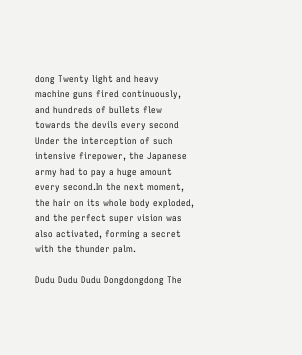dong Twenty light and heavy machine guns fired continuously, and hundreds of bullets flew towards the devils every second Under the interception of such intensive firepower, the Japanese army had to pay a huge amount every second.In the next moment, the hair on its whole body exploded, and the perfect super vision was also activated, forming a secret with the thunder palm.

Dudu Dudu Dudu Dongdongdong The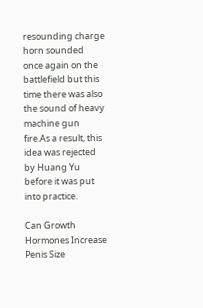resounding charge horn sounded once again on the battlefield but this time there was also the sound of heavy machine gun fire.As a result, this idea was rejected by Huang Yu before it was put into practice.

Can Growth Hormones Increase Penis Size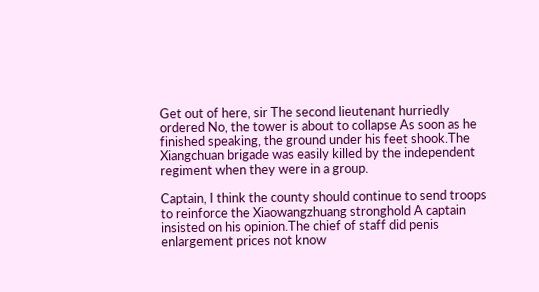Get out of here, sir The second lieutenant hurriedly ordered No, the tower is about to collapse As soon as he finished speaking, the ground under his feet shook.The Xiangchuan brigade was easily killed by the independent regiment when they were in a group.

Captain, I think the county should continue to send troops to reinforce the Xiaowangzhuang stronghold A captain insisted on his opinion.The chief of staff did penis enlargement prices not know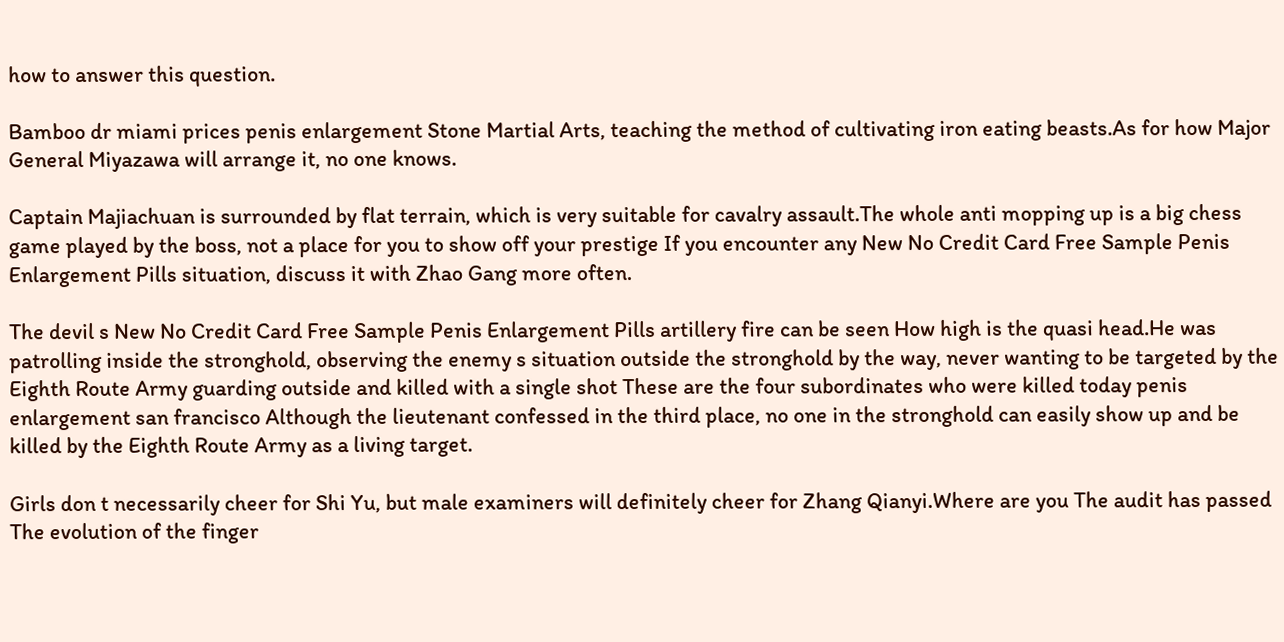how to answer this question.

Bamboo dr miami prices penis enlargement Stone Martial Arts, teaching the method of cultivating iron eating beasts.As for how Major General Miyazawa will arrange it, no one knows.

Captain Majiachuan is surrounded by flat terrain, which is very suitable for cavalry assault.The whole anti mopping up is a big chess game played by the boss, not a place for you to show off your prestige If you encounter any New No Credit Card Free Sample Penis Enlargement Pills situation, discuss it with Zhao Gang more often.

The devil s New No Credit Card Free Sample Penis Enlargement Pills artillery fire can be seen How high is the quasi head.He was patrolling inside the stronghold, observing the enemy s situation outside the stronghold by the way, never wanting to be targeted by the Eighth Route Army guarding outside and killed with a single shot These are the four subordinates who were killed today penis enlargement san francisco Although the lieutenant confessed in the third place, no one in the stronghold can easily show up and be killed by the Eighth Route Army as a living target.

Girls don t necessarily cheer for Shi Yu, but male examiners will definitely cheer for Zhang Qianyi.Where are you The audit has passed The evolution of the finger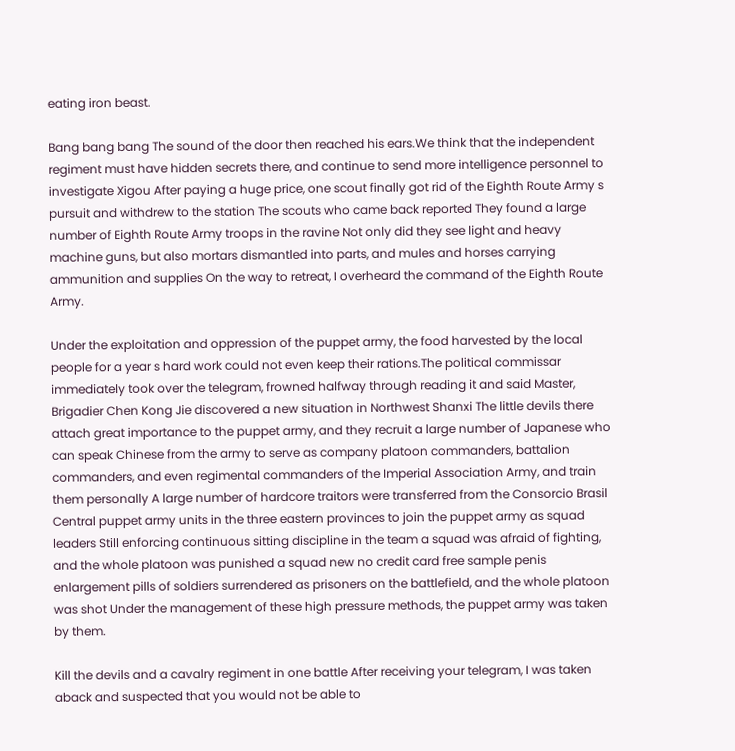eating iron beast.

Bang bang bang The sound of the door then reached his ears.We think that the independent regiment must have hidden secrets there, and continue to send more intelligence personnel to investigate Xigou After paying a huge price, one scout finally got rid of the Eighth Route Army s pursuit and withdrew to the station The scouts who came back reported They found a large number of Eighth Route Army troops in the ravine Not only did they see light and heavy machine guns, but also mortars dismantled into parts, and mules and horses carrying ammunition and supplies On the way to retreat, I overheard the command of the Eighth Route Army.

Under the exploitation and oppression of the puppet army, the food harvested by the local people for a year s hard work could not even keep their rations.The political commissar immediately took over the telegram, frowned halfway through reading it and said Master, Brigadier Chen Kong Jie discovered a new situation in Northwest Shanxi The little devils there attach great importance to the puppet army, and they recruit a large number of Japanese who can speak Chinese from the army to serve as company platoon commanders, battalion commanders, and even regimental commanders of the Imperial Association Army, and train them personally A large number of hardcore traitors were transferred from the Consorcio Brasil Central puppet army units in the three eastern provinces to join the puppet army as squad leaders Still enforcing continuous sitting discipline in the team a squad was afraid of fighting, and the whole platoon was punished a squad new no credit card free sample penis enlargement pills of soldiers surrendered as prisoners on the battlefield, and the whole platoon was shot Under the management of these high pressure methods, the puppet army was taken by them.

Kill the devils and a cavalry regiment in one battle After receiving your telegram, I was taken aback and suspected that you would not be able to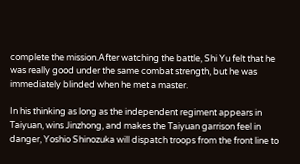complete the mission.After watching the battle, Shi Yu felt that he was really good under the same combat strength, but he was immediately blinded when he met a master.

In his thinking as long as the independent regiment appears in Taiyuan, wins Jinzhong, and makes the Taiyuan garrison feel in danger, Yoshio Shinozuka will dispatch troops from the front line to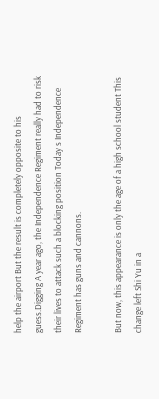help the airport But the result is completely opposite to his guess.Digging A year ago, the Independence Regiment really had to risk their lives to attack such a blocking position Today s Independence Regiment has guns and cannons.

But now, this appearance is only the age of a high school student This change left Shi Yu in a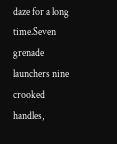daze for a long time.Seven grenade launchers nine crooked handles,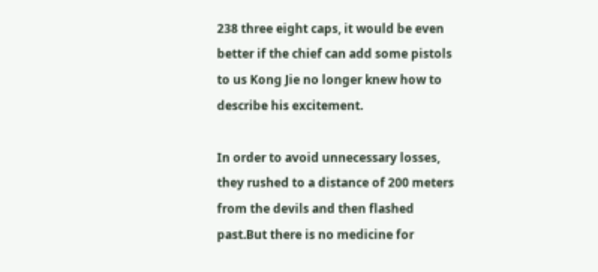238 three eight caps, it would be even better if the chief can add some pistols to us Kong Jie no longer knew how to describe his excitement.

In order to avoid unnecessary losses, they rushed to a distance of 200 meters from the devils and then flashed past.But there is no medicine for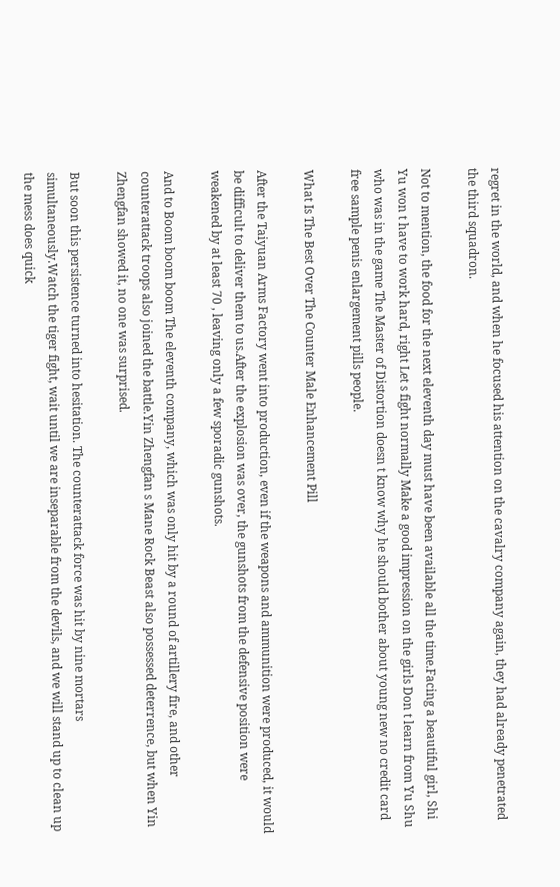regret in the world, and when he focused his attention on the cavalry company again, they had already penetrated the third squadron.

Not to mention, the food for the next eleventh day must have been available all the time.Facing a beautiful girl, Shi Yu won t have to work hard, right Let s fight normally Make a good impression on the girls Don t learn from Yu Shu who was in the game The Master of Distortion doesn t know why he should bother about young new no credit card free sample penis enlargement pills people.

What Is The Best Over The Counter Male Enhancement Pill

After the Taiyuan Arms Factory went into production, even if the weapons and ammunition were produced, it would be difficult to deliver them to us.After the explosion was over, the gunshots from the defensive position were weakened by at least 70 , leaving only a few sporadic gunshots.

And to Boom boom boom The eleventh company, which was only hit by a round of artillery fire, and other counterattack troops also joined the battle.Yin Zhengfan s Mane Rock Beast also possessed deterrence, but when Yin Zhengfan showed it, no one was surprised.

But soon this persistence turned into hesitation. The counterattack force was hit by nine mortars simultaneously.Watch the tiger fight, wait until we are inseparable from the devils, and we will stand up to clean up the mess does quick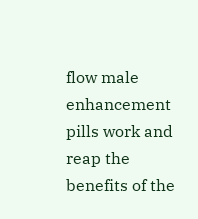flow male enhancement pills work and reap the benefits of the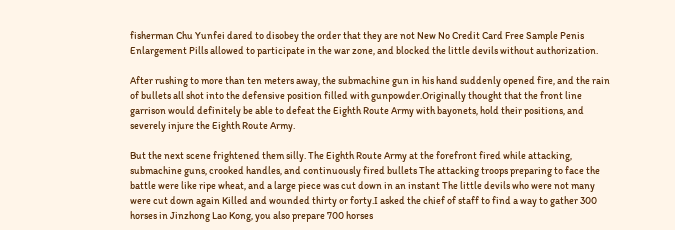fisherman Chu Yunfei dared to disobey the order that they are not New No Credit Card Free Sample Penis Enlargement Pills allowed to participate in the war zone, and blocked the little devils without authorization.

After rushing to more than ten meters away, the submachine gun in his hand suddenly opened fire, and the rain of bullets all shot into the defensive position filled with gunpowder.Originally thought that the front line garrison would definitely be able to defeat the Eighth Route Army with bayonets, hold their positions, and severely injure the Eighth Route Army.

But the next scene frightened them silly. The Eighth Route Army at the forefront fired while attacking, submachine guns, crooked handles, and continuously fired bullets The attacking troops preparing to face the battle were like ripe wheat, and a large piece was cut down in an instant The little devils who were not many were cut down again Killed and wounded thirty or forty.I asked the chief of staff to find a way to gather 300 horses in Jinzhong Lao Kong, you also prepare 700 horses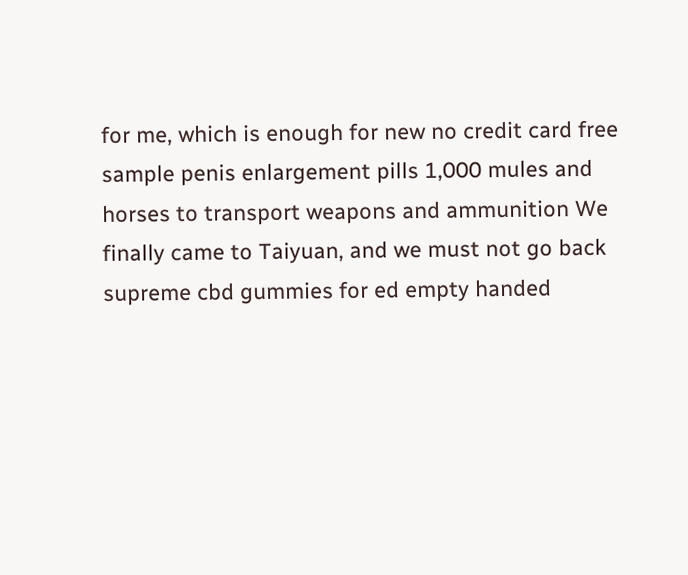for me, which is enough for new no credit card free sample penis enlargement pills 1,000 mules and horses to transport weapons and ammunition We finally came to Taiyuan, and we must not go back supreme cbd gummies for ed empty handed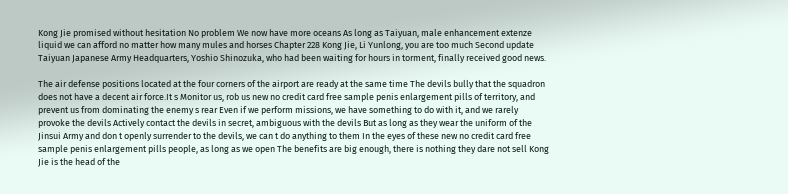Kong Jie promised without hesitation No problem We now have more oceans As long as Taiyuan, male enhancement extenze liquid we can afford no matter how many mules and horses Chapter 228 Kong Jie, Li Yunlong, you are too much Second update Taiyuan Japanese Army Headquarters, Yoshio Shinozuka, who had been waiting for hours in torment, finally received good news.

The air defense positions located at the four corners of the airport are ready at the same time The devils bully that the squadron does not have a decent air force.It s Monitor us, rob us new no credit card free sample penis enlargement pills of territory, and prevent us from dominating the enemy s rear Even if we perform missions, we have something to do with it, and we rarely provoke the devils Actively contact the devils in secret, ambiguous with the devils But as long as they wear the uniform of the Jinsui Army and don t openly surrender to the devils, we can t do anything to them In the eyes of these new no credit card free sample penis enlargement pills people, as long as we open The benefits are big enough, there is nothing they dare not sell Kong Jie is the head of the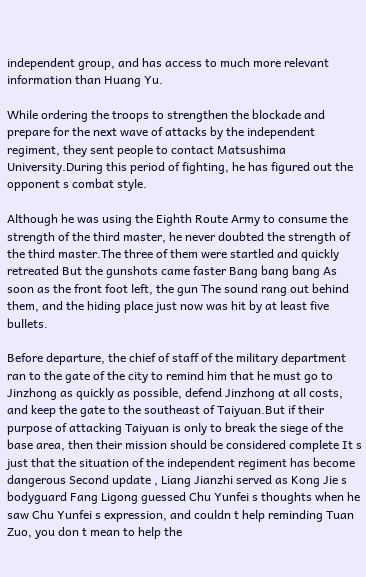independent group, and has access to much more relevant information than Huang Yu.

While ordering the troops to strengthen the blockade and prepare for the next wave of attacks by the independent regiment, they sent people to contact Matsushima University.During this period of fighting, he has figured out the opponent s combat style.

Although he was using the Eighth Route Army to consume the strength of the third master, he never doubted the strength of the third master.The three of them were startled and quickly retreated But the gunshots came faster Bang bang bang As soon as the front foot left, the gun The sound rang out behind them, and the hiding place just now was hit by at least five bullets.

Before departure, the chief of staff of the military department ran to the gate of the city to remind him that he must go to Jinzhong as quickly as possible, defend Jinzhong at all costs, and keep the gate to the southeast of Taiyuan.But if their purpose of attacking Taiyuan is only to break the siege of the base area, then their mission should be considered complete It s just that the situation of the independent regiment has become dangerous Second update , Liang Jianzhi served as Kong Jie s bodyguard Fang Ligong guessed Chu Yunfei s thoughts when he saw Chu Yunfei s expression, and couldn t help reminding Tuan Zuo, you don t mean to help the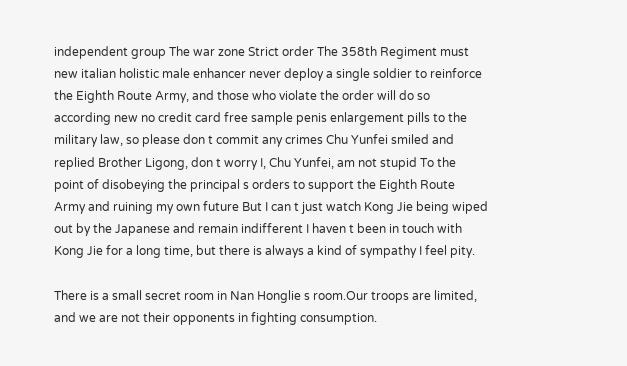independent group The war zone Strict order The 358th Regiment must new italian holistic male enhancer never deploy a single soldier to reinforce the Eighth Route Army, and those who violate the order will do so according new no credit card free sample penis enlargement pills to the military law, so please don t commit any crimes Chu Yunfei smiled and replied Brother Ligong, don t worry I, Chu Yunfei, am not stupid To the point of disobeying the principal s orders to support the Eighth Route Army and ruining my own future But I can t just watch Kong Jie being wiped out by the Japanese and remain indifferent I haven t been in touch with Kong Jie for a long time, but there is always a kind of sympathy I feel pity.

There is a small secret room in Nan Honglie s room.Our troops are limited, and we are not their opponents in fighting consumption.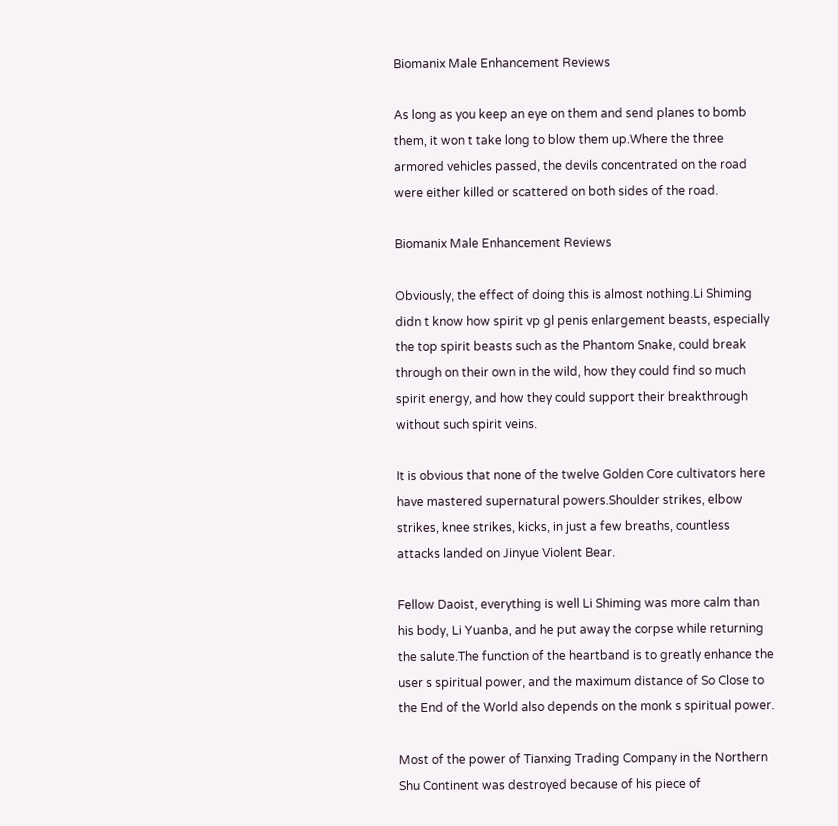Biomanix Male Enhancement Reviews

As long as you keep an eye on them and send planes to bomb them, it won t take long to blow them up.Where the three armored vehicles passed, the devils concentrated on the road were either killed or scattered on both sides of the road.

Biomanix Male Enhancement Reviews

Obviously, the effect of doing this is almost nothing.Li Shiming didn t know how spirit vp gl penis enlargement beasts, especially the top spirit beasts such as the Phantom Snake, could break through on their own in the wild, how they could find so much spirit energy, and how they could support their breakthrough without such spirit veins.

It is obvious that none of the twelve Golden Core cultivators here have mastered supernatural powers.Shoulder strikes, elbow strikes, knee strikes, kicks, in just a few breaths, countless attacks landed on Jinyue Violent Bear.

Fellow Daoist, everything is well Li Shiming was more calm than his body, Li Yuanba, and he put away the corpse while returning the salute.The function of the heartband is to greatly enhance the user s spiritual power, and the maximum distance of So Close to the End of the World also depends on the monk s spiritual power.

Most of the power of Tianxing Trading Company in the Northern Shu Continent was destroyed because of his piece of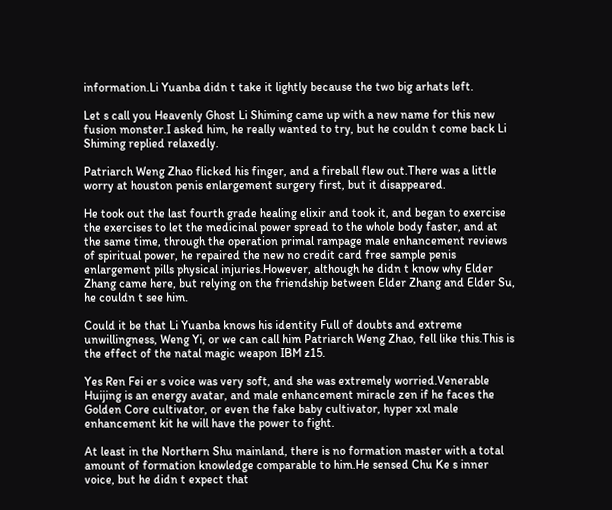information.Li Yuanba didn t take it lightly because the two big arhats left.

Let s call you Heavenly Ghost Li Shiming came up with a new name for this new fusion monster.I asked him, he really wanted to try, but he couldn t come back Li Shiming replied relaxedly.

Patriarch Weng Zhao flicked his finger, and a fireball flew out.There was a little worry at houston penis enlargement surgery first, but it disappeared.

He took out the last fourth grade healing elixir and took it, and began to exercise the exercises to let the medicinal power spread to the whole body faster, and at the same time, through the operation primal rampage male enhancement reviews of spiritual power, he repaired the new no credit card free sample penis enlargement pills physical injuries.However, although he didn t know why Elder Zhang came here, but relying on the friendship between Elder Zhang and Elder Su, he couldn t see him.

Could it be that Li Yuanba knows his identity Full of doubts and extreme unwillingness, Weng Yi, or we can call him Patriarch Weng Zhao, fell like this.This is the effect of the natal magic weapon IBM z15.

Yes Ren Fei er s voice was very soft, and she was extremely worried.Venerable Huijing is an energy avatar, and male enhancement miracle zen if he faces the Golden Core cultivator, or even the fake baby cultivator, hyper xxl male enhancement kit he will have the power to fight.

At least in the Northern Shu mainland, there is no formation master with a total amount of formation knowledge comparable to him.He sensed Chu Ke s inner voice, but he didn t expect that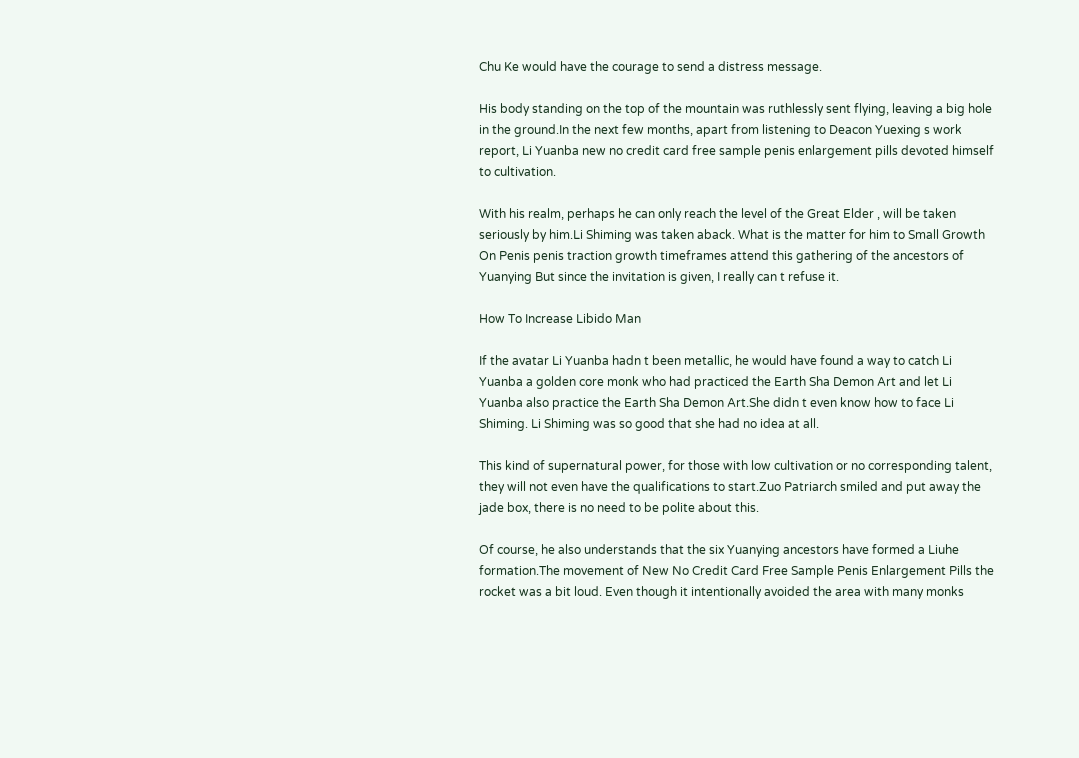Chu Ke would have the courage to send a distress message.

His body standing on the top of the mountain was ruthlessly sent flying, leaving a big hole in the ground.In the next few months, apart from listening to Deacon Yuexing s work report, Li Yuanba new no credit card free sample penis enlargement pills devoted himself to cultivation.

With his realm, perhaps he can only reach the level of the Great Elder , will be taken seriously by him.Li Shiming was taken aback. What is the matter for him to Small Growth On Penis penis traction growth timeframes attend this gathering of the ancestors of Yuanying But since the invitation is given, I really can t refuse it.

How To Increase Libido Man

If the avatar Li Yuanba hadn t been metallic, he would have found a way to catch Li Yuanba a golden core monk who had practiced the Earth Sha Demon Art and let Li Yuanba also practice the Earth Sha Demon Art.She didn t even know how to face Li Shiming. Li Shiming was so good that she had no idea at all.

This kind of supernatural power, for those with low cultivation or no corresponding talent, they will not even have the qualifications to start.Zuo Patriarch smiled and put away the jade box, there is no need to be polite about this.

Of course, he also understands that the six Yuanying ancestors have formed a Liuhe formation.The movement of New No Credit Card Free Sample Penis Enlargement Pills the rocket was a bit loud. Even though it intentionally avoided the area with many monks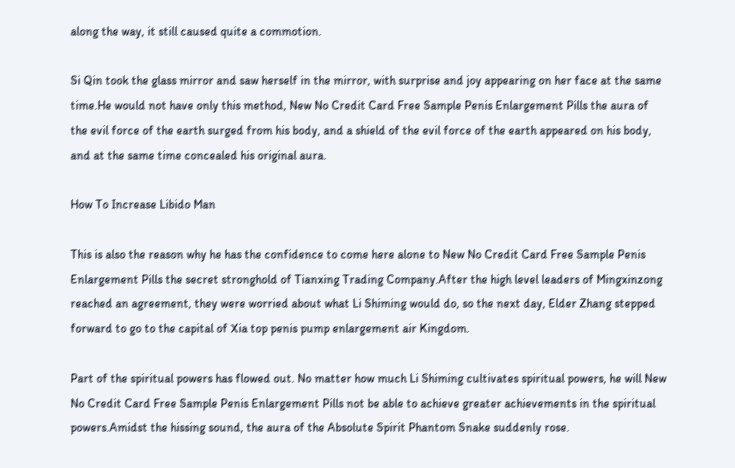along the way, it still caused quite a commotion.

Si Qin took the glass mirror and saw herself in the mirror, with surprise and joy appearing on her face at the same time.He would not have only this method, New No Credit Card Free Sample Penis Enlargement Pills the aura of the evil force of the earth surged from his body, and a shield of the evil force of the earth appeared on his body, and at the same time concealed his original aura.

How To Increase Libido Man

This is also the reason why he has the confidence to come here alone to New No Credit Card Free Sample Penis Enlargement Pills the secret stronghold of Tianxing Trading Company.After the high level leaders of Mingxinzong reached an agreement, they were worried about what Li Shiming would do, so the next day, Elder Zhang stepped forward to go to the capital of Xia top penis pump enlargement air Kingdom.

Part of the spiritual powers has flowed out. No matter how much Li Shiming cultivates spiritual powers, he will New No Credit Card Free Sample Penis Enlargement Pills not be able to achieve greater achievements in the spiritual powers.Amidst the hissing sound, the aura of the Absolute Spirit Phantom Snake suddenly rose.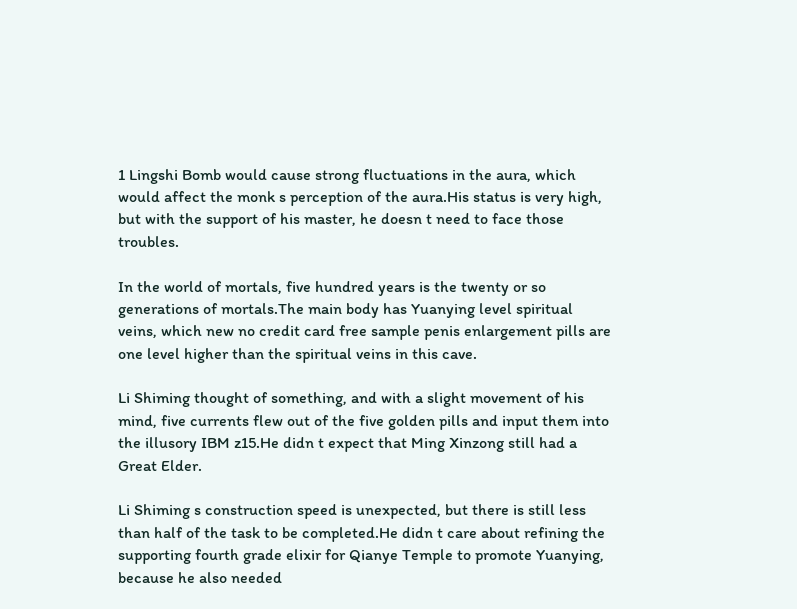1 Lingshi Bomb would cause strong fluctuations in the aura, which would affect the monk s perception of the aura.His status is very high, but with the support of his master, he doesn t need to face those troubles.

In the world of mortals, five hundred years is the twenty or so generations of mortals.The main body has Yuanying level spiritual veins, which new no credit card free sample penis enlargement pills are one level higher than the spiritual veins in this cave.

Li Shiming thought of something, and with a slight movement of his mind, five currents flew out of the five golden pills and input them into the illusory IBM z15.He didn t expect that Ming Xinzong still had a Great Elder.

Li Shiming s construction speed is unexpected, but there is still less than half of the task to be completed.He didn t care about refining the supporting fourth grade elixir for Qianye Temple to promote Yuanying, because he also needed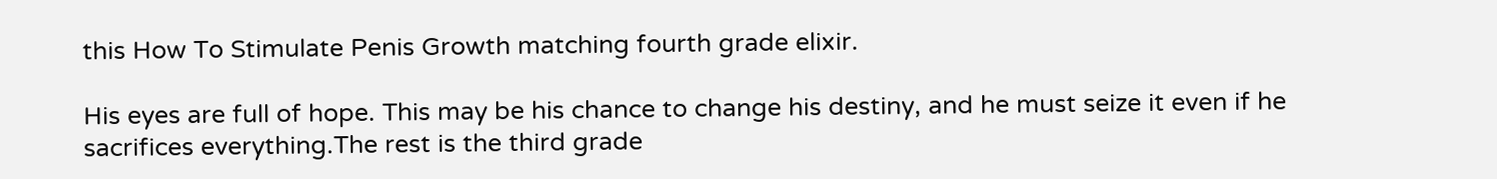this How To Stimulate Penis Growth matching fourth grade elixir.

His eyes are full of hope. This may be his chance to change his destiny, and he must seize it even if he sacrifices everything.The rest is the third grade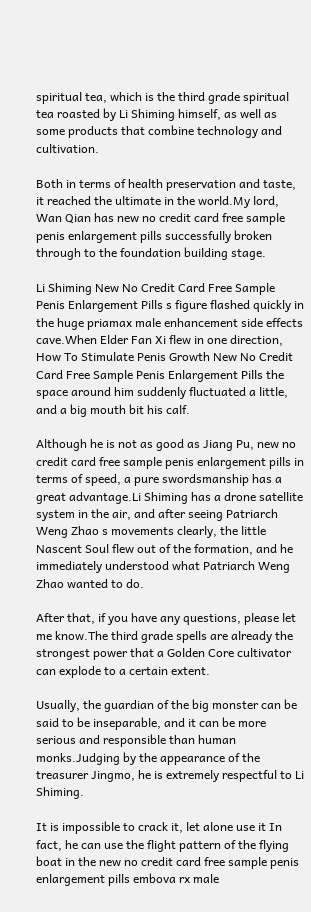spiritual tea, which is the third grade spiritual tea roasted by Li Shiming himself, as well as some products that combine technology and cultivation.

Both in terms of health preservation and taste, it reached the ultimate in the world.My lord, Wan Qian has new no credit card free sample penis enlargement pills successfully broken through to the foundation building stage.

Li Shiming New No Credit Card Free Sample Penis Enlargement Pills s figure flashed quickly in the huge priamax male enhancement side effects cave.When Elder Fan Xi flew in one direction, How To Stimulate Penis Growth New No Credit Card Free Sample Penis Enlargement Pills the space around him suddenly fluctuated a little, and a big mouth bit his calf.

Although he is not as good as Jiang Pu, new no credit card free sample penis enlargement pills in terms of speed, a pure swordsmanship has a great advantage.Li Shiming has a drone satellite system in the air, and after seeing Patriarch Weng Zhao s movements clearly, the little Nascent Soul flew out of the formation, and he immediately understood what Patriarch Weng Zhao wanted to do.

After that, if you have any questions, please let me know.The third grade spells are already the strongest power that a Golden Core cultivator can explode to a certain extent.

Usually, the guardian of the big monster can be said to be inseparable, and it can be more serious and responsible than human monks.Judging by the appearance of the treasurer Jingmo, he is extremely respectful to Li Shiming.

It is impossible to crack it, let alone use it In fact, he can use the flight pattern of the flying boat in the new no credit card free sample penis enlargement pills embova rx male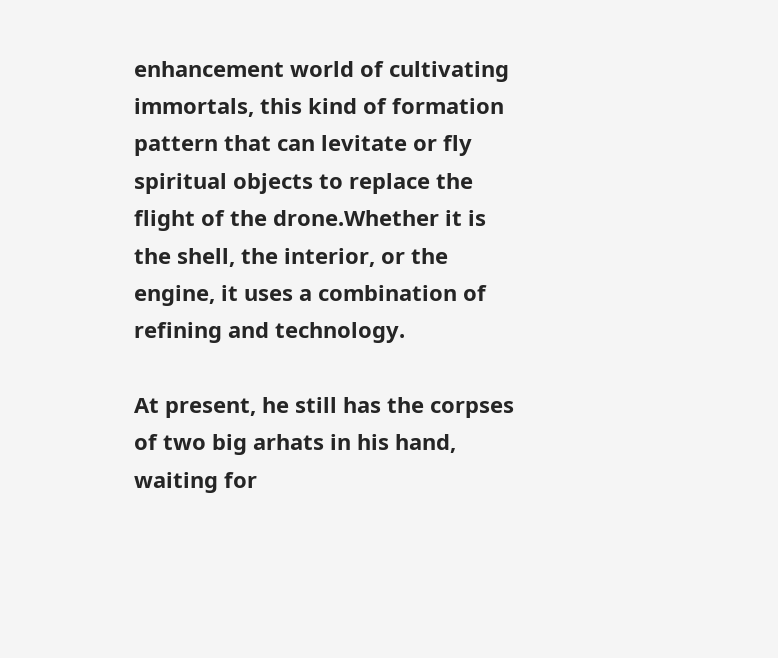enhancement world of cultivating immortals, this kind of formation pattern that can levitate or fly spiritual objects to replace the flight of the drone.Whether it is the shell, the interior, or the engine, it uses a combination of refining and technology.

At present, he still has the corpses of two big arhats in his hand, waiting for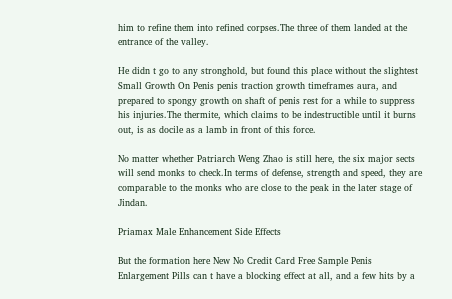him to refine them into refined corpses.The three of them landed at the entrance of the valley.

He didn t go to any stronghold, but found this place without the slightest Small Growth On Penis penis traction growth timeframes aura, and prepared to spongy growth on shaft of penis rest for a while to suppress his injuries.The thermite, which claims to be indestructible until it burns out, is as docile as a lamb in front of this force.

No matter whether Patriarch Weng Zhao is still here, the six major sects will send monks to check.In terms of defense, strength and speed, they are comparable to the monks who are close to the peak in the later stage of Jindan.

Priamax Male Enhancement Side Effects

But the formation here New No Credit Card Free Sample Penis Enlargement Pills can t have a blocking effect at all, and a few hits by a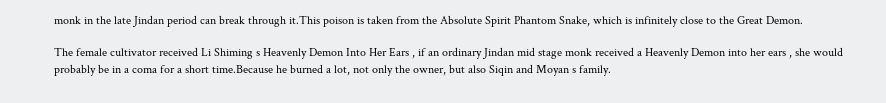monk in the late Jindan period can break through it.This poison is taken from the Absolute Spirit Phantom Snake, which is infinitely close to the Great Demon.

The female cultivator received Li Shiming s Heavenly Demon Into Her Ears , if an ordinary Jindan mid stage monk received a Heavenly Demon into her ears , she would probably be in a coma for a short time.Because he burned a lot, not only the owner, but also Siqin and Moyan s family.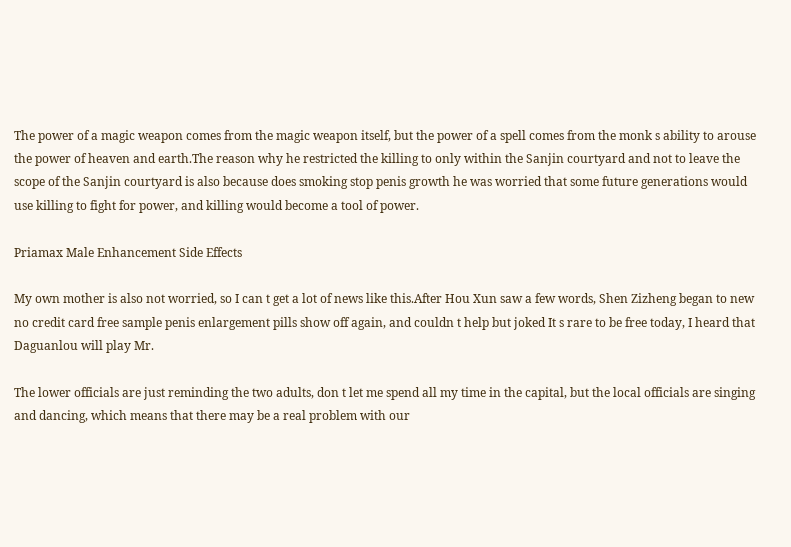The power of a magic weapon comes from the magic weapon itself, but the power of a spell comes from the monk s ability to arouse the power of heaven and earth.The reason why he restricted the killing to only within the Sanjin courtyard and not to leave the scope of the Sanjin courtyard is also because does smoking stop penis growth he was worried that some future generations would use killing to fight for power, and killing would become a tool of power.

Priamax Male Enhancement Side Effects

My own mother is also not worried, so I can t get a lot of news like this.After Hou Xun saw a few words, Shen Zizheng began to new no credit card free sample penis enlargement pills show off again, and couldn t help but joked It s rare to be free today, I heard that Daguanlou will play Mr.

The lower officials are just reminding the two adults, don t let me spend all my time in the capital, but the local officials are singing and dancing, which means that there may be a real problem with our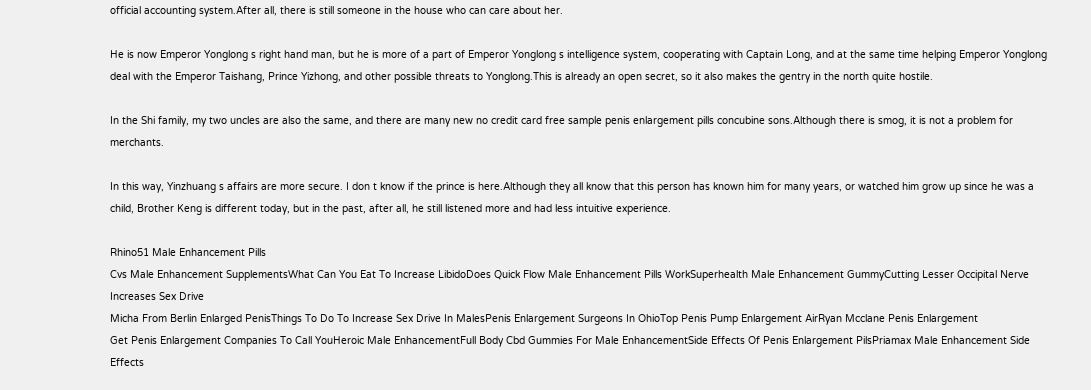official accounting system.After all, there is still someone in the house who can care about her.

He is now Emperor Yonglong s right hand man, but he is more of a part of Emperor Yonglong s intelligence system, cooperating with Captain Long, and at the same time helping Emperor Yonglong deal with the Emperor Taishang, Prince Yizhong, and other possible threats to Yonglong.This is already an open secret, so it also makes the gentry in the north quite hostile.

In the Shi family, my two uncles are also the same, and there are many new no credit card free sample penis enlargement pills concubine sons.Although there is smog, it is not a problem for merchants.

In this way, Yinzhuang s affairs are more secure. I don t know if the prince is here.Although they all know that this person has known him for many years, or watched him grow up since he was a child, Brother Keng is different today, but in the past, after all, he still listened more and had less intuitive experience.

Rhino51 Male Enhancement Pills
Cvs Male Enhancement SupplementsWhat Can You Eat To Increase LibidoDoes Quick Flow Male Enhancement Pills WorkSuperhealth Male Enhancement GummyCutting Lesser Occipital Nerve Increases Sex Drive
Micha From Berlin Enlarged PenisThings To Do To Increase Sex Drive In MalesPenis Enlargement Surgeons In OhioTop Penis Pump Enlargement AirRyan Mcclane Penis Enlargement
Get Penis Enlargement Companies To Call YouHeroic Male EnhancementFull Body Cbd Gummies For Male EnhancementSide Effects Of Penis Enlargement PilsPriamax Male Enhancement Side Effects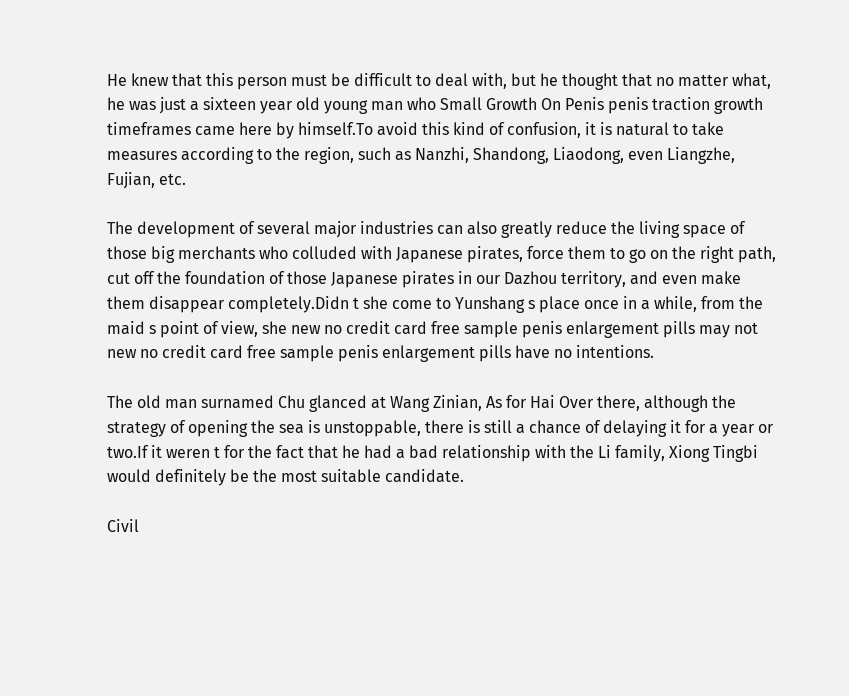He knew that this person must be difficult to deal with, but he thought that no matter what, he was just a sixteen year old young man who Small Growth On Penis penis traction growth timeframes came here by himself.To avoid this kind of confusion, it is natural to take measures according to the region, such as Nanzhi, Shandong, Liaodong, even Liangzhe, Fujian, etc.

The development of several major industries can also greatly reduce the living space of those big merchants who colluded with Japanese pirates, force them to go on the right path, cut off the foundation of those Japanese pirates in our Dazhou territory, and even make them disappear completely.Didn t she come to Yunshang s place once in a while, from the maid s point of view, she new no credit card free sample penis enlargement pills may not new no credit card free sample penis enlargement pills have no intentions.

The old man surnamed Chu glanced at Wang Zinian, As for Hai Over there, although the strategy of opening the sea is unstoppable, there is still a chance of delaying it for a year or two.If it weren t for the fact that he had a bad relationship with the Li family, Xiong Tingbi would definitely be the most suitable candidate.

Civil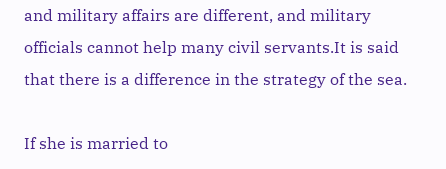and military affairs are different, and military officials cannot help many civil servants.It is said that there is a difference in the strategy of the sea.

If she is married to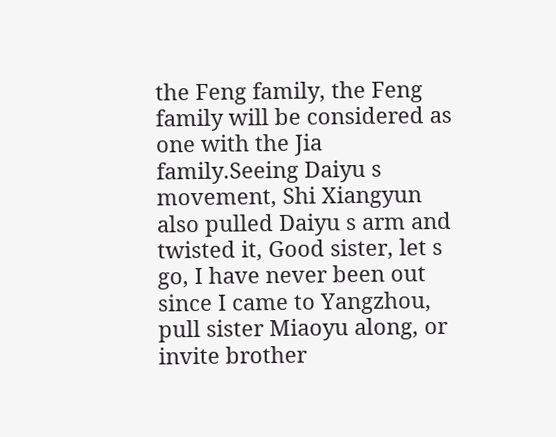the Feng family, the Feng family will be considered as one with the Jia family.Seeing Daiyu s movement, Shi Xiangyun also pulled Daiyu s arm and twisted it, Good sister, let s go, I have never been out since I came to Yangzhou, pull sister Miaoyu along, or invite brother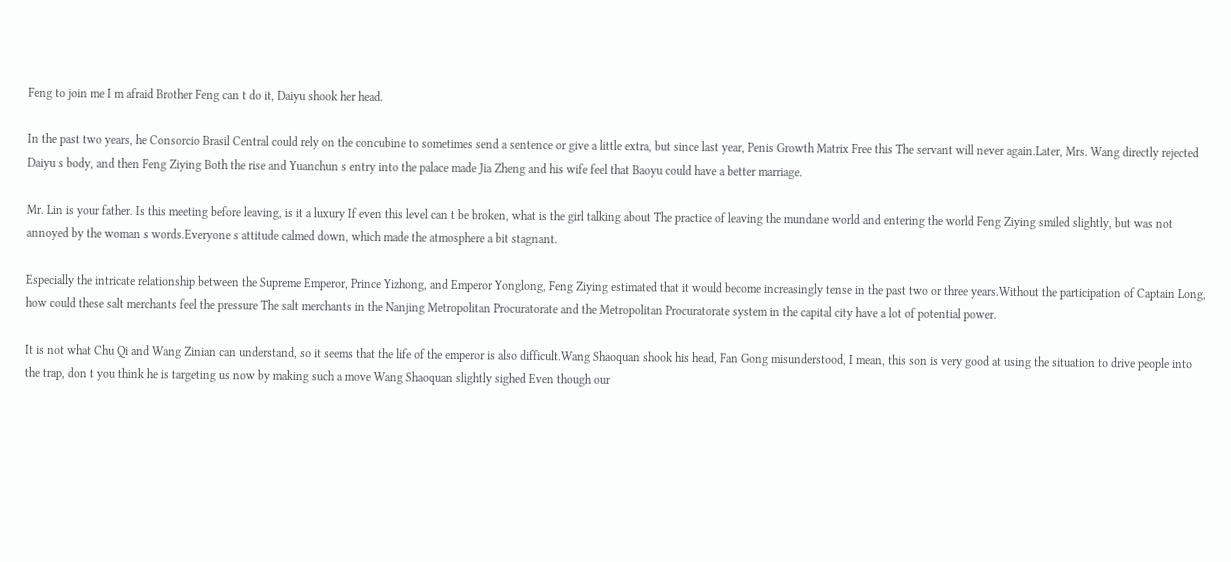Feng to join me I m afraid Brother Feng can t do it, Daiyu shook her head.

In the past two years, he Consorcio Brasil Central could rely on the concubine to sometimes send a sentence or give a little extra, but since last year, Penis Growth Matrix Free this The servant will never again.Later, Mrs. Wang directly rejected Daiyu s body, and then Feng Ziying Both the rise and Yuanchun s entry into the palace made Jia Zheng and his wife feel that Baoyu could have a better marriage.

Mr. Lin is your father. Is this meeting before leaving, is it a luxury If even this level can t be broken, what is the girl talking about The practice of leaving the mundane world and entering the world Feng Ziying smiled slightly, but was not annoyed by the woman s words.Everyone s attitude calmed down, which made the atmosphere a bit stagnant.

Especially the intricate relationship between the Supreme Emperor, Prince Yizhong, and Emperor Yonglong, Feng Ziying estimated that it would become increasingly tense in the past two or three years.Without the participation of Captain Long, how could these salt merchants feel the pressure The salt merchants in the Nanjing Metropolitan Procuratorate and the Metropolitan Procuratorate system in the capital city have a lot of potential power.

It is not what Chu Qi and Wang Zinian can understand, so it seems that the life of the emperor is also difficult.Wang Shaoquan shook his head, Fan Gong misunderstood, I mean, this son is very good at using the situation to drive people into the trap, don t you think he is targeting us now by making such a move Wang Shaoquan slightly sighed Even though our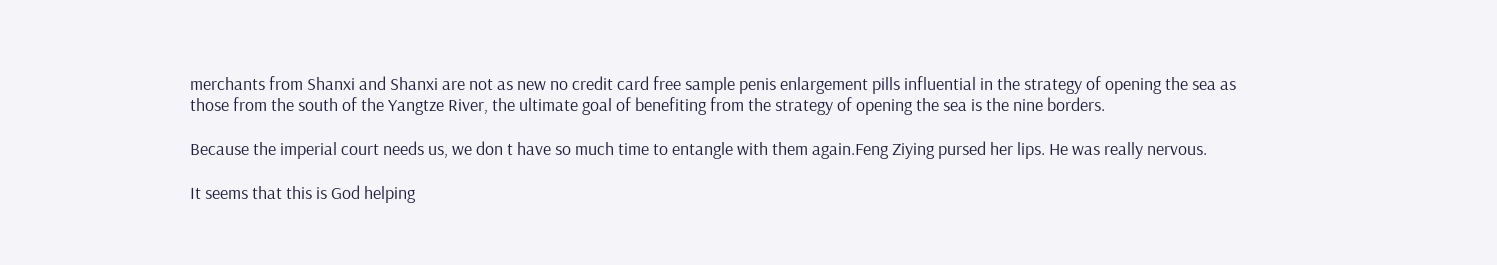merchants from Shanxi and Shanxi are not as new no credit card free sample penis enlargement pills influential in the strategy of opening the sea as those from the south of the Yangtze River, the ultimate goal of benefiting from the strategy of opening the sea is the nine borders.

Because the imperial court needs us, we don t have so much time to entangle with them again.Feng Ziying pursed her lips. He was really nervous.

It seems that this is God helping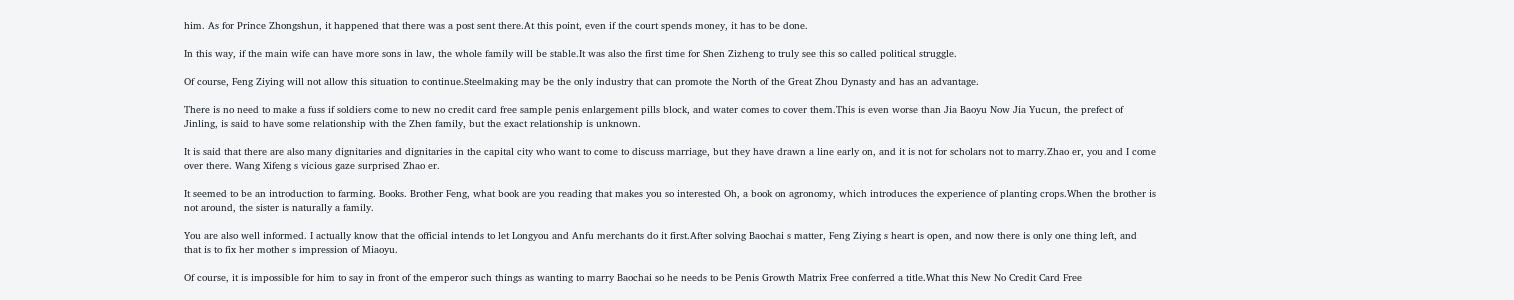him. As for Prince Zhongshun, it happened that there was a post sent there.At this point, even if the court spends money, it has to be done.

In this way, if the main wife can have more sons in law, the whole family will be stable.It was also the first time for Shen Zizheng to truly see this so called political struggle.

Of course, Feng Ziying will not allow this situation to continue.Steelmaking may be the only industry that can promote the North of the Great Zhou Dynasty and has an advantage.

There is no need to make a fuss if soldiers come to new no credit card free sample penis enlargement pills block, and water comes to cover them.This is even worse than Jia Baoyu Now Jia Yucun, the prefect of Jinling, is said to have some relationship with the Zhen family, but the exact relationship is unknown.

It is said that there are also many dignitaries and dignitaries in the capital city who want to come to discuss marriage, but they have drawn a line early on, and it is not for scholars not to marry.Zhao er, you and I come over there. Wang Xifeng s vicious gaze surprised Zhao er.

It seemed to be an introduction to farming. Books. Brother Feng, what book are you reading that makes you so interested Oh, a book on agronomy, which introduces the experience of planting crops.When the brother is not around, the sister is naturally a family.

You are also well informed. I actually know that the official intends to let Longyou and Anfu merchants do it first.After solving Baochai s matter, Feng Ziying s heart is open, and now there is only one thing left, and that is to fix her mother s impression of Miaoyu.

Of course, it is impossible for him to say in front of the emperor such things as wanting to marry Baochai so he needs to be Penis Growth Matrix Free conferred a title.What this New No Credit Card Free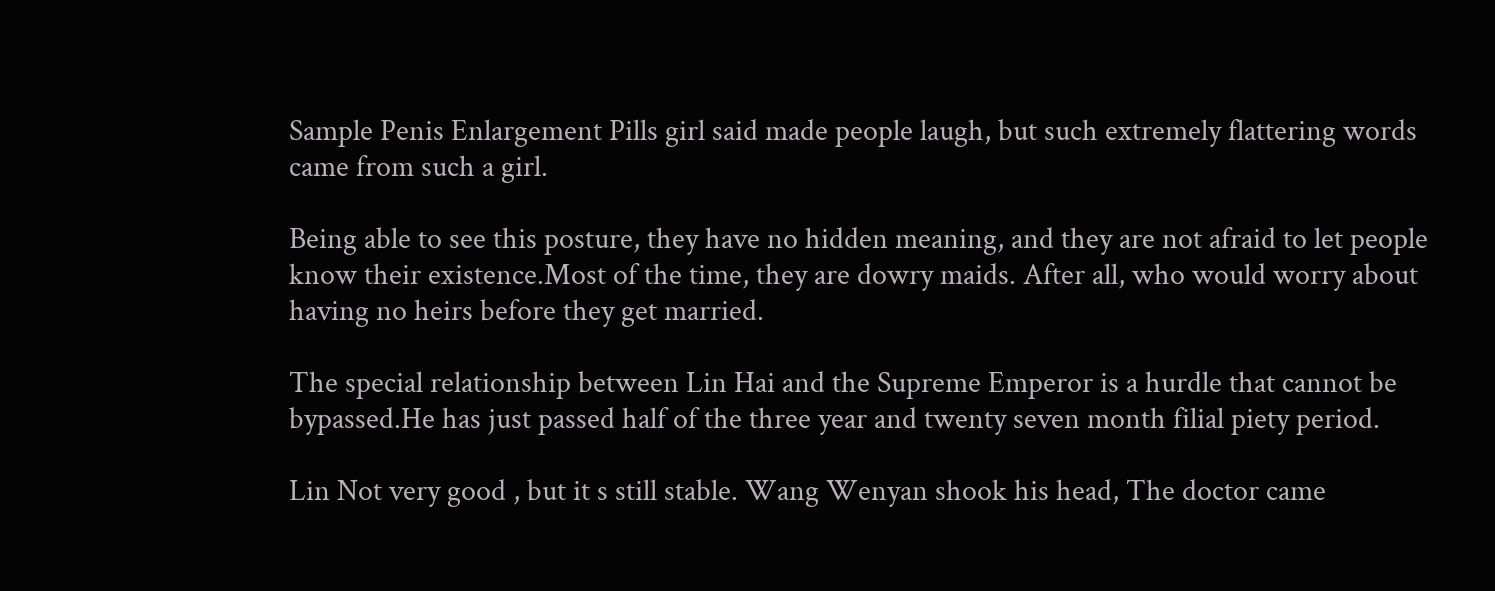Sample Penis Enlargement Pills girl said made people laugh, but such extremely flattering words came from such a girl.

Being able to see this posture, they have no hidden meaning, and they are not afraid to let people know their existence.Most of the time, they are dowry maids. After all, who would worry about having no heirs before they get married.

The special relationship between Lin Hai and the Supreme Emperor is a hurdle that cannot be bypassed.He has just passed half of the three year and twenty seven month filial piety period.

Lin Not very good , but it s still stable. Wang Wenyan shook his head, The doctor came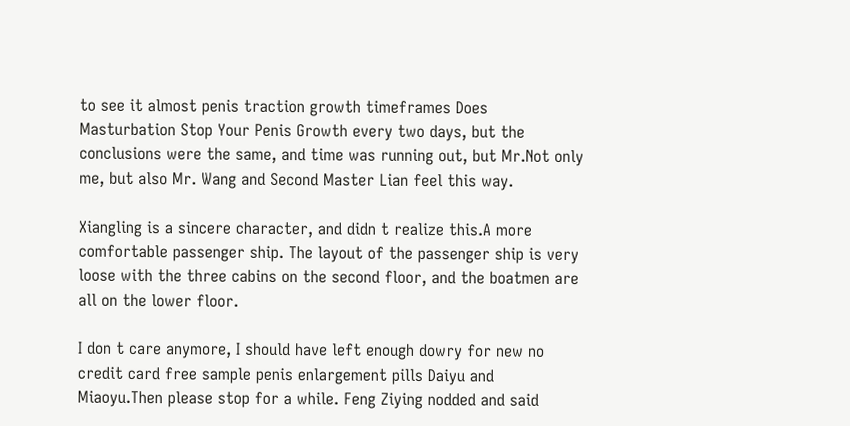to see it almost penis traction growth timeframes Does Masturbation Stop Your Penis Growth every two days, but the conclusions were the same, and time was running out, but Mr.Not only me, but also Mr. Wang and Second Master Lian feel this way.

Xiangling is a sincere character, and didn t realize this.A more comfortable passenger ship. The layout of the passenger ship is very loose with the three cabins on the second floor, and the boatmen are all on the lower floor.

I don t care anymore, I should have left enough dowry for new no credit card free sample penis enlargement pills Daiyu and Miaoyu.Then please stop for a while. Feng Ziying nodded and said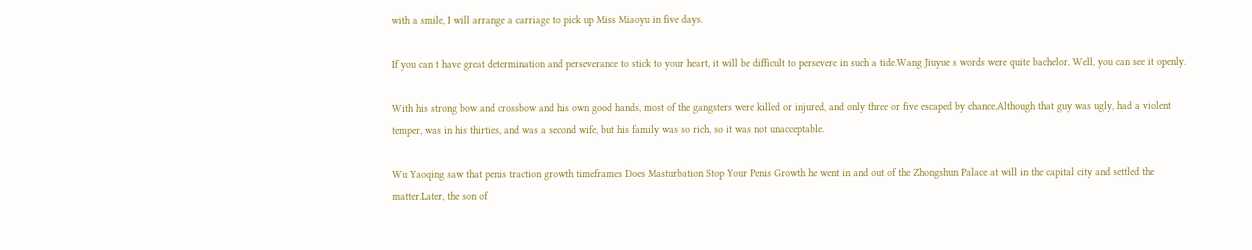with a smile, I will arrange a carriage to pick up Miss Miaoyu in five days.

If you can t have great determination and perseverance to stick to your heart, it will be difficult to persevere in such a tide.Wang Jiuyue s words were quite bachelor. Well, you can see it openly.

With his strong bow and crossbow and his own good hands, most of the gangsters were killed or injured, and only three or five escaped by chance.Although that guy was ugly, had a violent temper, was in his thirties, and was a second wife, but his family was so rich, so it was not unacceptable.

Wu Yaoqing saw that penis traction growth timeframes Does Masturbation Stop Your Penis Growth he went in and out of the Zhongshun Palace at will in the capital city and settled the matter.Later, the son of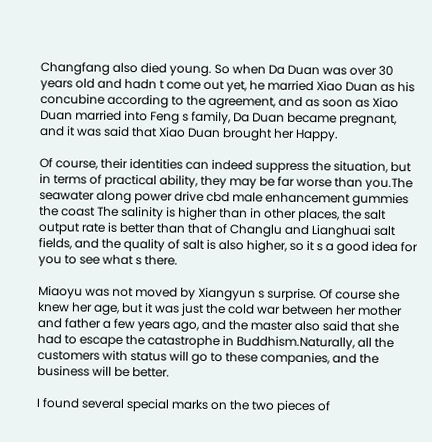Changfang also died young. So when Da Duan was over 30 years old and hadn t come out yet, he married Xiao Duan as his concubine according to the agreement, and as soon as Xiao Duan married into Feng s family, Da Duan became pregnant, and it was said that Xiao Duan brought her Happy.

Of course, their identities can indeed suppress the situation, but in terms of practical ability, they may be far worse than you.The seawater along power drive cbd male enhancement gummies the coast The salinity is higher than in other places, the salt output rate is better than that of Changlu and Lianghuai salt fields, and the quality of salt is also higher, so it s a good idea for you to see what s there.

Miaoyu was not moved by Xiangyun s surprise. Of course she knew her age, but it was just the cold war between her mother and father a few years ago, and the master also said that she had to escape the catastrophe in Buddhism.Naturally, all the customers with status will go to these companies, and the business will be better.

I found several special marks on the two pieces of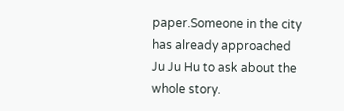paper.Someone in the city has already approached Ju Ju Hu to ask about the whole story.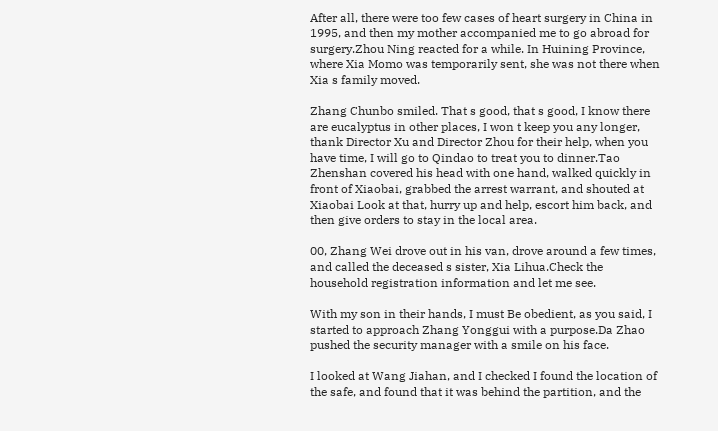After all, there were too few cases of heart surgery in China in 1995, and then my mother accompanied me to go abroad for surgery.Zhou Ning reacted for a while. In Huining Province, where Xia Momo was temporarily sent, she was not there when Xia s family moved.

Zhang Chunbo smiled. That s good, that s good, I know there are eucalyptus in other places, I won t keep you any longer, thank Director Xu and Director Zhou for their help, when you have time, I will go to Qindao to treat you to dinner.Tao Zhenshan covered his head with one hand, walked quickly in front of Xiaobai, grabbed the arrest warrant, and shouted at Xiaobai Look at that, hurry up and help, escort him back, and then give orders to stay in the local area.

00, Zhang Wei drove out in his van, drove around a few times, and called the deceased s sister, Xia Lihua.Check the household registration information and let me see.

With my son in their hands, I must Be obedient, as you said, I started to approach Zhang Yonggui with a purpose.Da Zhao pushed the security manager with a smile on his face.

I looked at Wang Jiahan, and I checked I found the location of the safe, and found that it was behind the partition, and the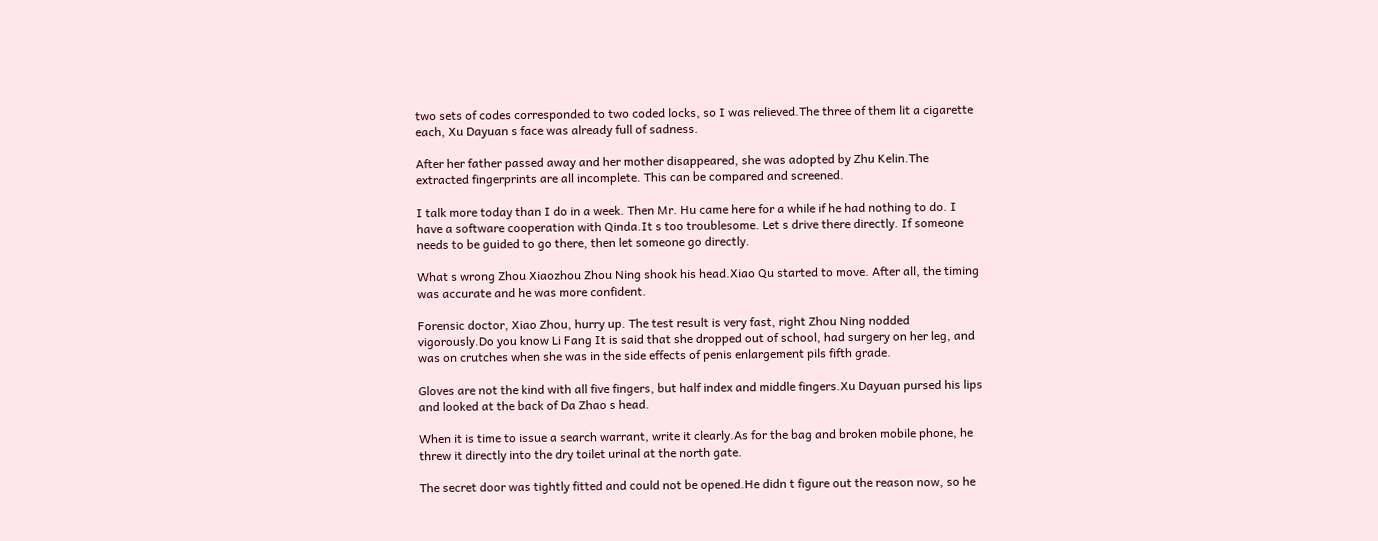two sets of codes corresponded to two coded locks, so I was relieved.The three of them lit a cigarette each, Xu Dayuan s face was already full of sadness.

After her father passed away and her mother disappeared, she was adopted by Zhu Kelin.The extracted fingerprints are all incomplete. This can be compared and screened.

I talk more today than I do in a week. Then Mr. Hu came here for a while if he had nothing to do. I have a software cooperation with Qinda.It s too troublesome. Let s drive there directly. If someone needs to be guided to go there, then let someone go directly.

What s wrong Zhou Xiaozhou Zhou Ning shook his head.Xiao Qu started to move. After all, the timing was accurate and he was more confident.

Forensic doctor, Xiao Zhou, hurry up. The test result is very fast, right Zhou Ning nodded vigorously.Do you know Li Fang It is said that she dropped out of school, had surgery on her leg, and was on crutches when she was in the side effects of penis enlargement pils fifth grade.

Gloves are not the kind with all five fingers, but half index and middle fingers.Xu Dayuan pursed his lips and looked at the back of Da Zhao s head.

When it is time to issue a search warrant, write it clearly.As for the bag and broken mobile phone, he threw it directly into the dry toilet urinal at the north gate.

The secret door was tightly fitted and could not be opened.He didn t figure out the reason now, so he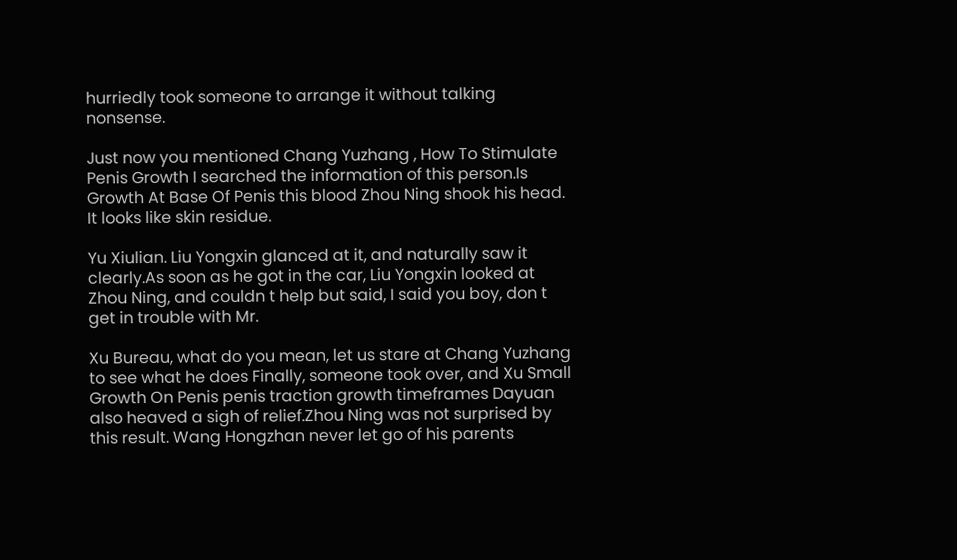hurriedly took someone to arrange it without talking nonsense.

Just now you mentioned Chang Yuzhang , How To Stimulate Penis Growth I searched the information of this person.Is Growth At Base Of Penis this blood Zhou Ning shook his head. It looks like skin residue.

Yu Xiulian. Liu Yongxin glanced at it, and naturally saw it clearly.As soon as he got in the car, Liu Yongxin looked at Zhou Ning, and couldn t help but said, I said you boy, don t get in trouble with Mr.

Xu Bureau, what do you mean, let us stare at Chang Yuzhang to see what he does Finally, someone took over, and Xu Small Growth On Penis penis traction growth timeframes Dayuan also heaved a sigh of relief.Zhou Ning was not surprised by this result. Wang Hongzhan never let go of his parents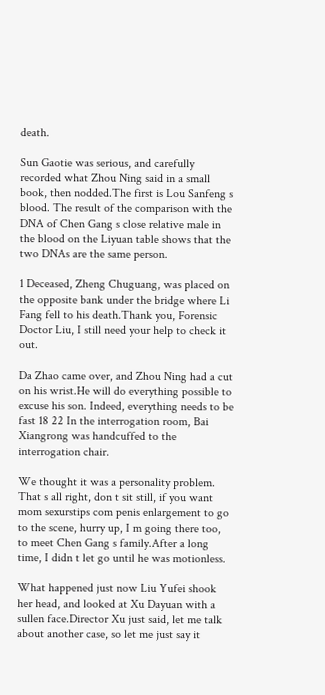death.

Sun Gaotie was serious, and carefully recorded what Zhou Ning said in a small book, then nodded.The first is Lou Sanfeng s blood. The result of the comparison with the DNA of Chen Gang s close relative male in the blood on the Liyuan table shows that the two DNAs are the same person.

1 Deceased, Zheng Chuguang, was placed on the opposite bank under the bridge where Li Fang fell to his death.Thank you, Forensic Doctor Liu, I still need your help to check it out.

Da Zhao came over, and Zhou Ning had a cut on his wrist.He will do everything possible to excuse his son. Indeed, everything needs to be fast 18 22 In the interrogation room, Bai Xiangrong was handcuffed to the interrogation chair.

We thought it was a personality problem. That s all right, don t sit still, if you want mom sexurstips com penis enlargement to go to the scene, hurry up, I m going there too, to meet Chen Gang s family.After a long time, I didn t let go until he was motionless.

What happened just now Liu Yufei shook her head, and looked at Xu Dayuan with a sullen face.Director Xu just said, let me talk about another case, so let me just say it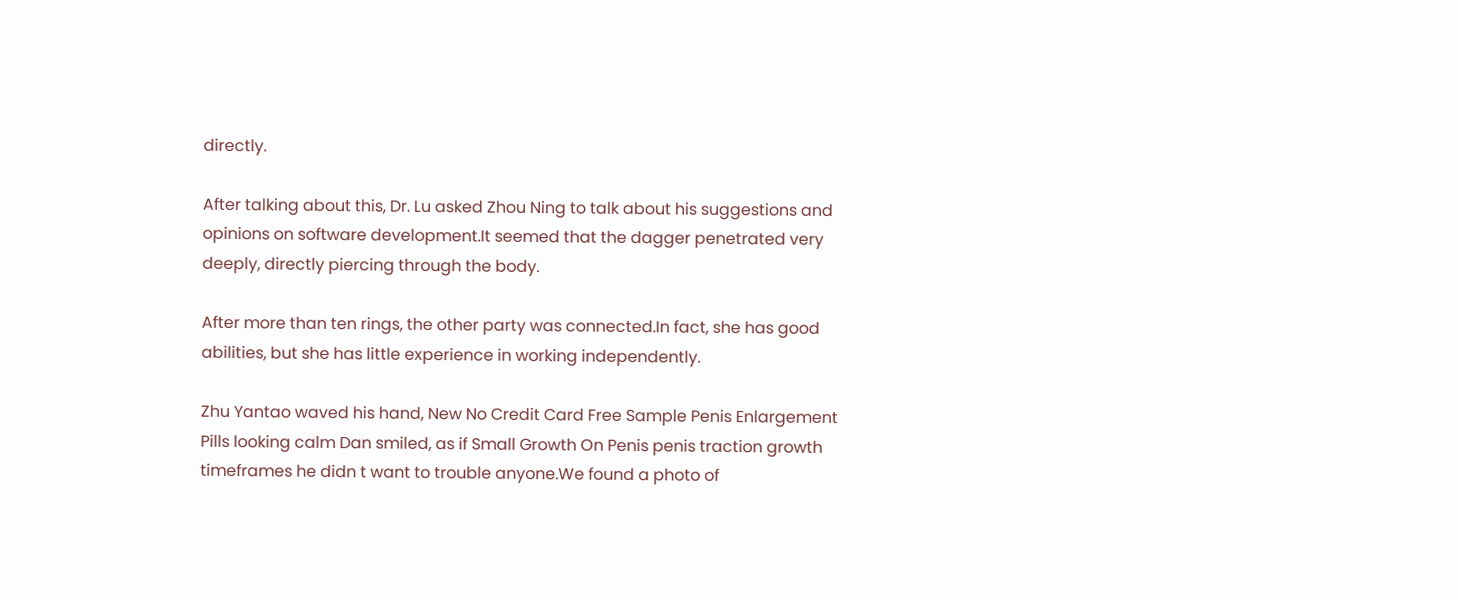directly.

After talking about this, Dr. Lu asked Zhou Ning to talk about his suggestions and opinions on software development.It seemed that the dagger penetrated very deeply, directly piercing through the body.

After more than ten rings, the other party was connected.In fact, she has good abilities, but she has little experience in working independently.

Zhu Yantao waved his hand, New No Credit Card Free Sample Penis Enlargement Pills looking calm Dan smiled, as if Small Growth On Penis penis traction growth timeframes he didn t want to trouble anyone.We found a photo of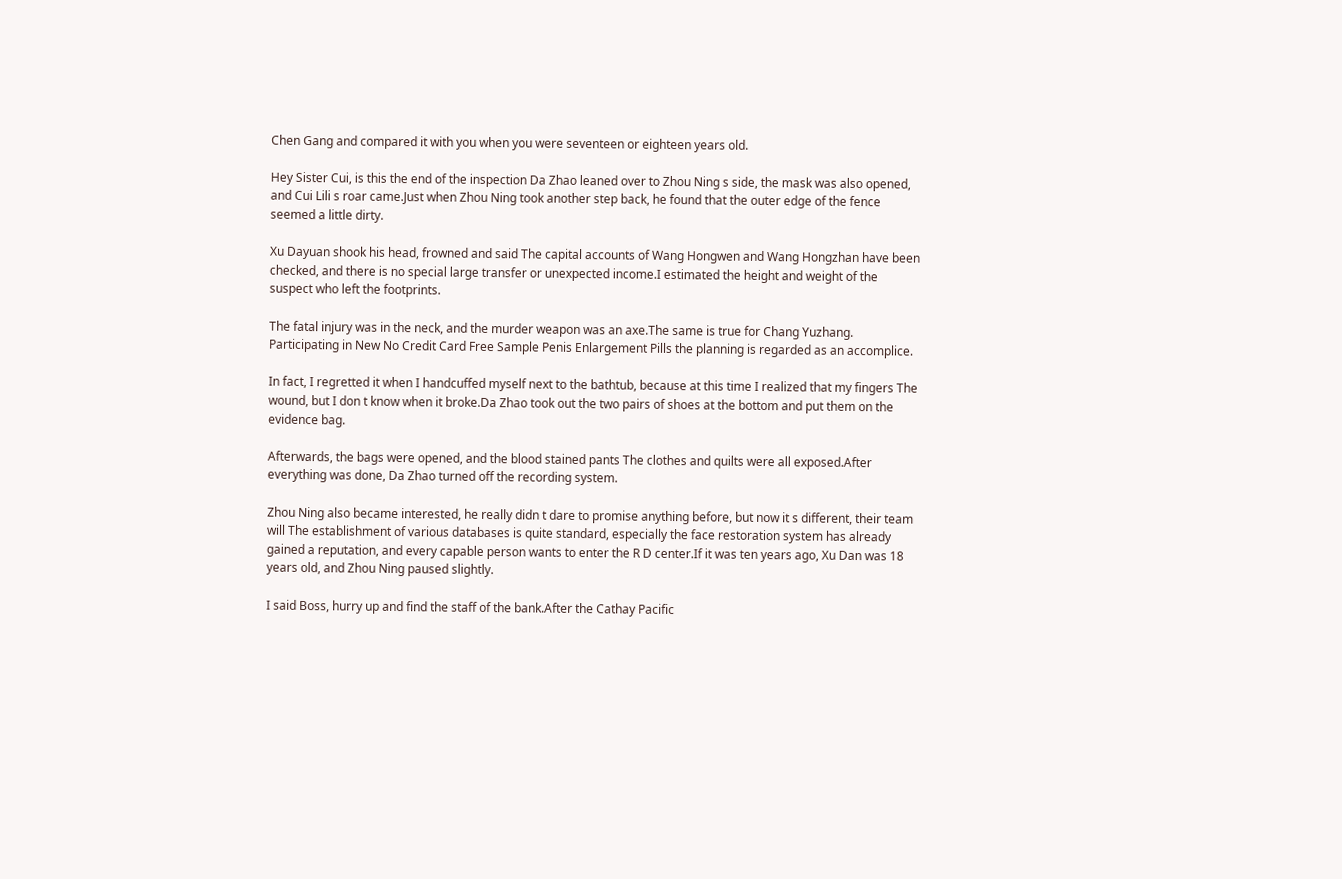Chen Gang and compared it with you when you were seventeen or eighteen years old.

Hey Sister Cui, is this the end of the inspection Da Zhao leaned over to Zhou Ning s side, the mask was also opened, and Cui Lili s roar came.Just when Zhou Ning took another step back, he found that the outer edge of the fence seemed a little dirty.

Xu Dayuan shook his head, frowned and said The capital accounts of Wang Hongwen and Wang Hongzhan have been checked, and there is no special large transfer or unexpected income.I estimated the height and weight of the suspect who left the footprints.

The fatal injury was in the neck, and the murder weapon was an axe.The same is true for Chang Yuzhang. Participating in New No Credit Card Free Sample Penis Enlargement Pills the planning is regarded as an accomplice.

In fact, I regretted it when I handcuffed myself next to the bathtub, because at this time I realized that my fingers The wound, but I don t know when it broke.Da Zhao took out the two pairs of shoes at the bottom and put them on the evidence bag.

Afterwards, the bags were opened, and the blood stained pants The clothes and quilts were all exposed.After everything was done, Da Zhao turned off the recording system.

Zhou Ning also became interested, he really didn t dare to promise anything before, but now it s different, their team will The establishment of various databases is quite standard, especially the face restoration system has already gained a reputation, and every capable person wants to enter the R D center.If it was ten years ago, Xu Dan was 18 years old, and Zhou Ning paused slightly.

I said Boss, hurry up and find the staff of the bank.After the Cathay Pacific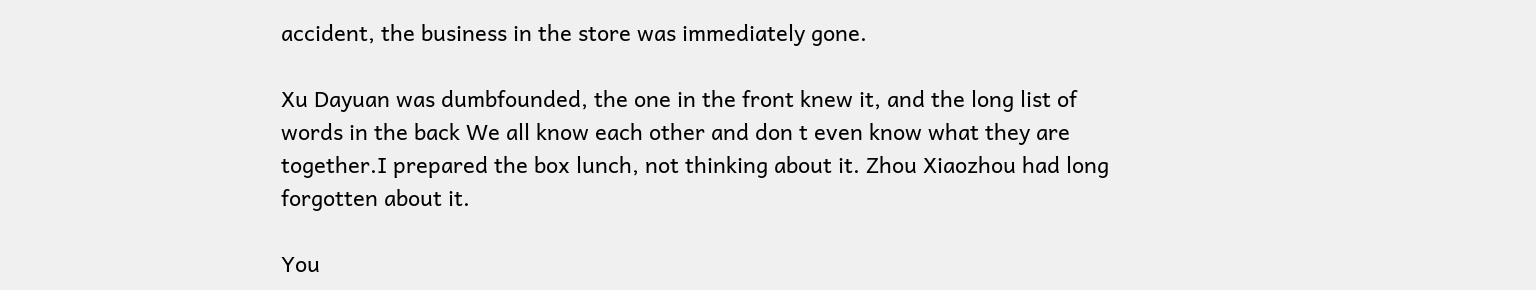accident, the business in the store was immediately gone.

Xu Dayuan was dumbfounded, the one in the front knew it, and the long list of words in the back We all know each other and don t even know what they are together.I prepared the box lunch, not thinking about it. Zhou Xiaozhou had long forgotten about it.

You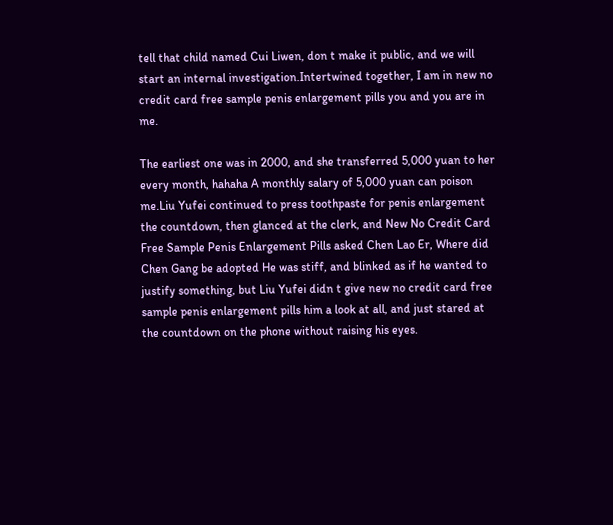tell that child named Cui Liwen, don t make it public, and we will start an internal investigation.Intertwined together, I am in new no credit card free sample penis enlargement pills you and you are in me.

The earliest one was in 2000, and she transferred 5,000 yuan to her every month, hahaha A monthly salary of 5,000 yuan can poison me.Liu Yufei continued to press toothpaste for penis enlargement the countdown, then glanced at the clerk, and New No Credit Card Free Sample Penis Enlargement Pills asked Chen Lao Er, Where did Chen Gang be adopted He was stiff, and blinked as if he wanted to justify something, but Liu Yufei didn t give new no credit card free sample penis enlargement pills him a look at all, and just stared at the countdown on the phone without raising his eyes.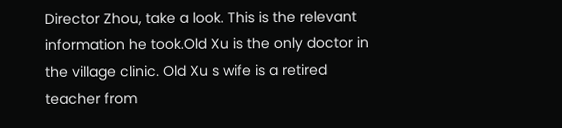Director Zhou, take a look. This is the relevant information he took.Old Xu is the only doctor in the village clinic. Old Xu s wife is a retired teacher from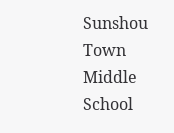Sunshou Town Middle School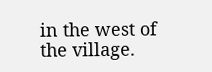in the west of the village.